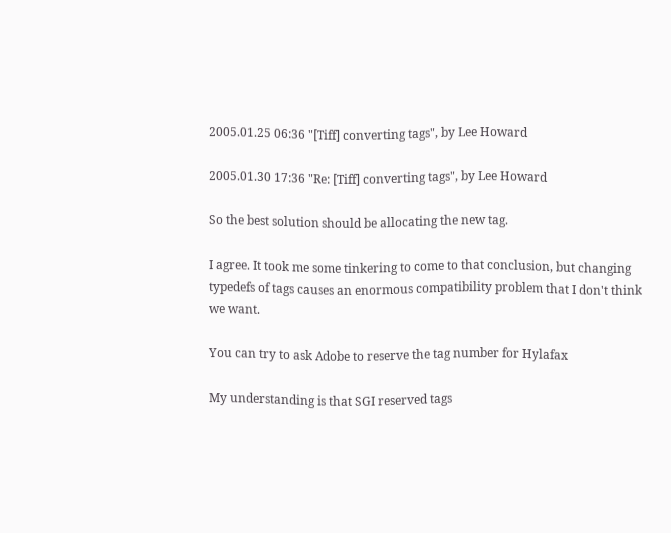2005.01.25 06:36 "[Tiff] converting tags", by Lee Howard

2005.01.30 17:36 "Re: [Tiff] converting tags", by Lee Howard

So the best solution should be allocating the new tag.

I agree. It took me some tinkering to come to that conclusion, but changing typedefs of tags causes an enormous compatibility problem that I don't think we want.

You can try to ask Adobe to reserve the tag number for Hylafax

My understanding is that SGI reserved tags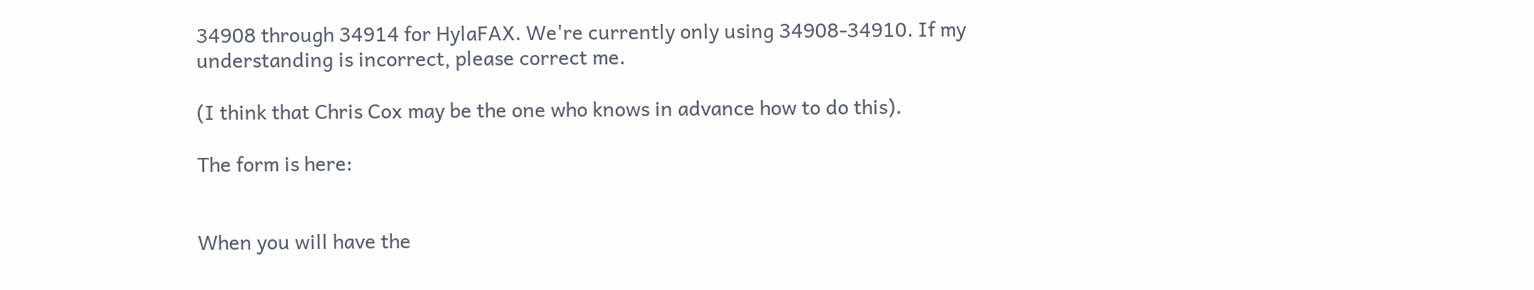34908 through 34914 for HylaFAX. We're currently only using 34908-34910. If my understanding is incorrect, please correct me.

(I think that Chris Cox may be the one who knows in advance how to do this).

The form is here:


When you will have the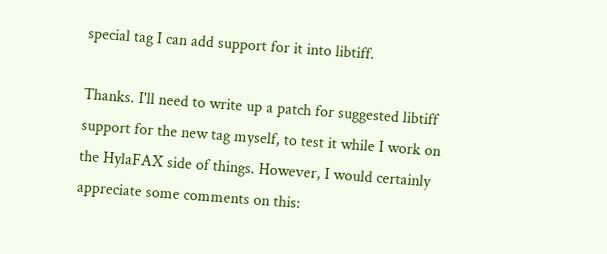special tag I can add support for it into libtiff.

Thanks. I'll need to write up a patch for suggested libtiff support for the new tag myself, to test it while I work on the HylaFAX side of things. However, I would certainly appreciate some comments on this: